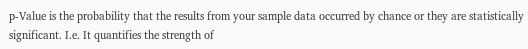p-Value is the probability that the results from your sample data occurred by chance or they are statistically significant. I.e. It quantifies the strength of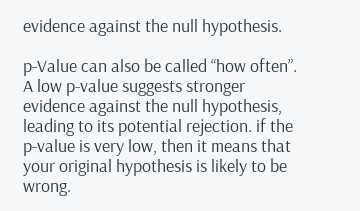evidence against the null hypothesis.

p-Value can also be called “how often”. A low p-value suggests stronger evidence against the null hypothesis, leading to its potential rejection. if the p-value is very low, then it means that your original hypothesis is likely to be wrong.